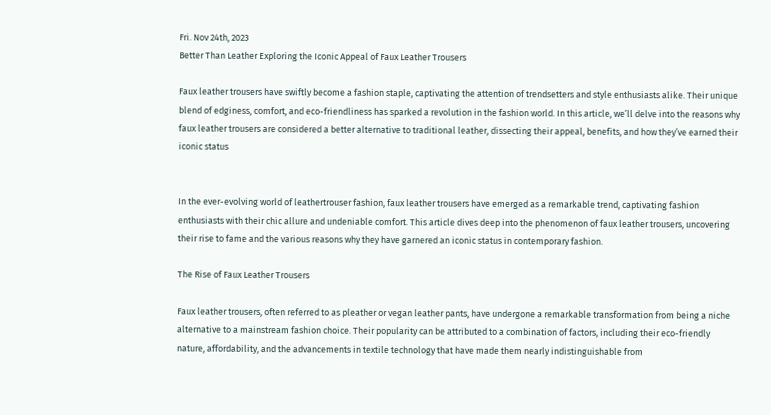Fri. Nov 24th, 2023
Better Than Leather Exploring the Iconic Appeal of Faux Leather Trousers

Faux leather trousers have swiftly become a fashion staple, captivating the attention of trendsetters and style enthusiasts alike. Their unique blend of edginess, comfort, and eco-friendliness has sparked a revolution in the fashion world. In this article, we’ll delve into the reasons why faux leather trousers are considered a better alternative to traditional leather, dissecting their appeal, benefits, and how they’ve earned their iconic status


In the ever-evolving world of leathertrouser fashion, faux leather trousers have emerged as a remarkable trend, captivating fashion enthusiasts with their chic allure and undeniable comfort. This article dives deep into the phenomenon of faux leather trousers, uncovering their rise to fame and the various reasons why they have garnered an iconic status in contemporary fashion.

The Rise of Faux Leather Trousers

Faux leather trousers, often referred to as pleather or vegan leather pants, have undergone a remarkable transformation from being a niche alternative to a mainstream fashion choice. Their popularity can be attributed to a combination of factors, including their eco-friendly nature, affordability, and the advancements in textile technology that have made them nearly indistinguishable from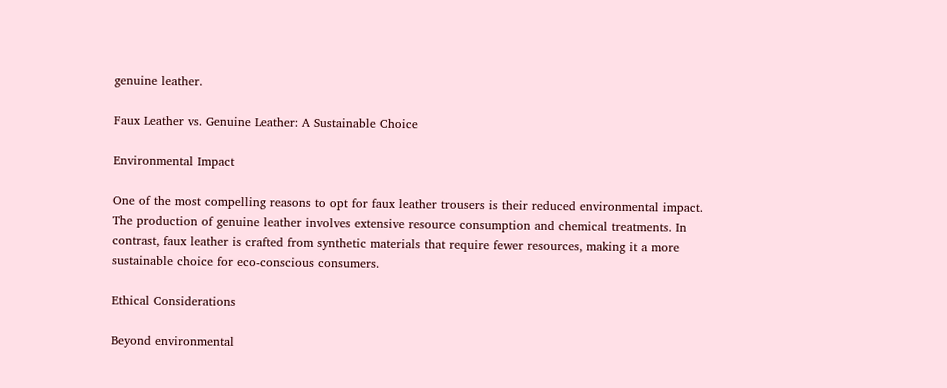genuine leather.

Faux Leather vs. Genuine Leather: A Sustainable Choice

Environmental Impact

One of the most compelling reasons to opt for faux leather trousers is their reduced environmental impact. The production of genuine leather involves extensive resource consumption and chemical treatments. In contrast, faux leather is crafted from synthetic materials that require fewer resources, making it a more sustainable choice for eco-conscious consumers.

Ethical Considerations

Beyond environmental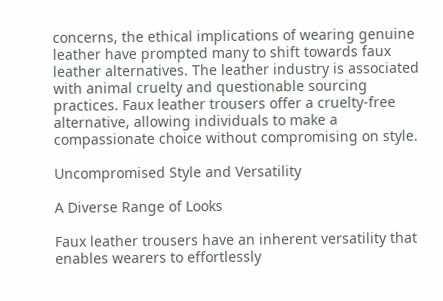concerns, the ethical implications of wearing genuine leather have prompted many to shift towards faux leather alternatives. The leather industry is associated with animal cruelty and questionable sourcing practices. Faux leather trousers offer a cruelty-free alternative, allowing individuals to make a compassionate choice without compromising on style.

Uncompromised Style and Versatility

A Diverse Range of Looks

Faux leather trousers have an inherent versatility that enables wearers to effortlessly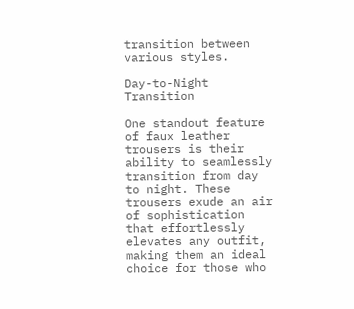transition between various styles.

Day-to-Night Transition

One standout feature of faux leather trousers is their ability to seamlessly transition from day to night. These trousers exude an air of sophistication that effortlessly elevates any outfit, making them an ideal choice for those who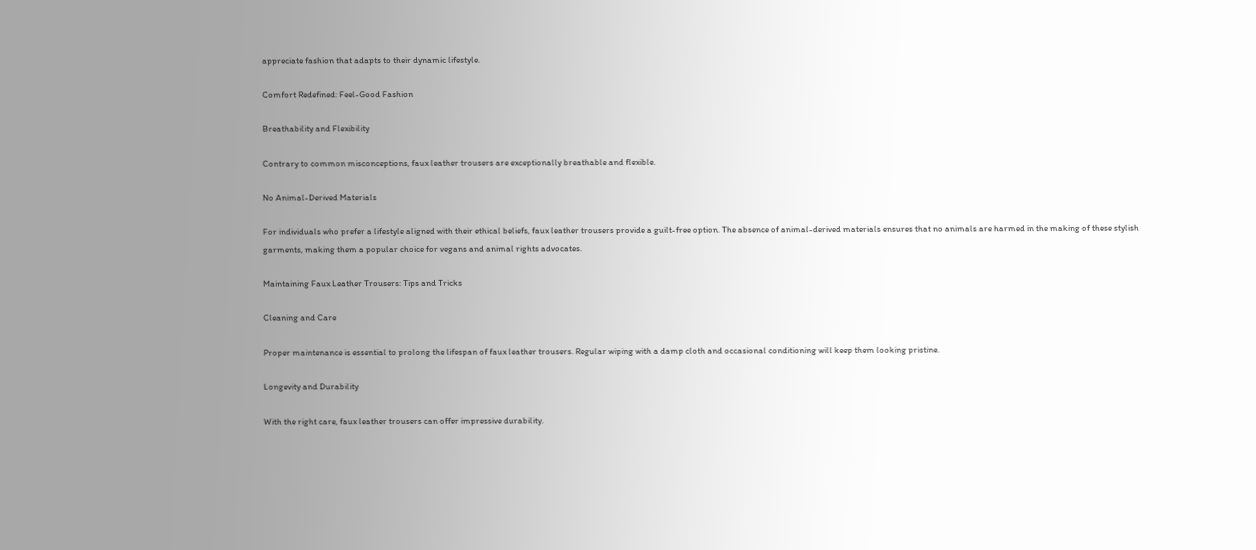appreciate fashion that adapts to their dynamic lifestyle.

Comfort Redefined: Feel-Good Fashion

Breathability and Flexibility

Contrary to common misconceptions, faux leather trousers are exceptionally breathable and flexible.

No Animal-Derived Materials

For individuals who prefer a lifestyle aligned with their ethical beliefs, faux leather trousers provide a guilt-free option. The absence of animal-derived materials ensures that no animals are harmed in the making of these stylish garments, making them a popular choice for vegans and animal rights advocates.

Maintaining Faux Leather Trousers: Tips and Tricks

Cleaning and Care

Proper maintenance is essential to prolong the lifespan of faux leather trousers. Regular wiping with a damp cloth and occasional conditioning will keep them looking pristine.

Longevity and Durability

With the right care, faux leather trousers can offer impressive durability.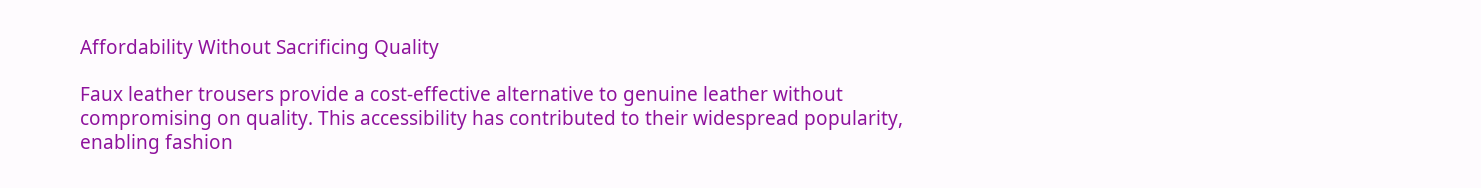Affordability Without Sacrificing Quality

Faux leather trousers provide a cost-effective alternative to genuine leather without compromising on quality. This accessibility has contributed to their widespread popularity, enabling fashion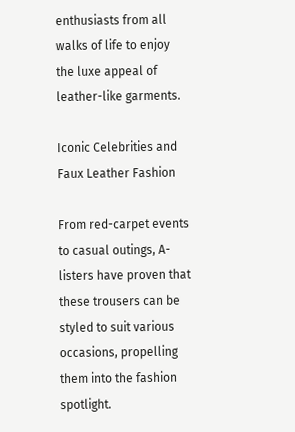enthusiasts from all walks of life to enjoy the luxe appeal of leather-like garments.

Iconic Celebrities and Faux Leather Fashion

From red-carpet events to casual outings, A-listers have proven that these trousers can be styled to suit various occasions, propelling them into the fashion spotlight.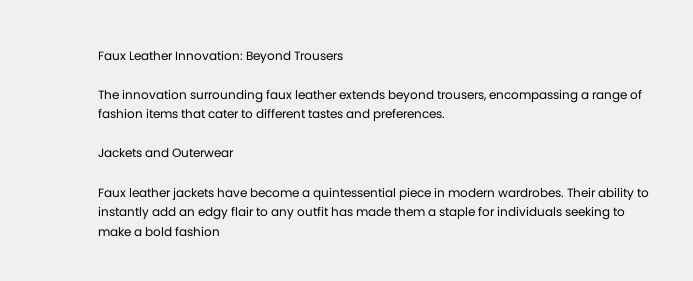Faux Leather Innovation: Beyond Trousers

The innovation surrounding faux leather extends beyond trousers, encompassing a range of fashion items that cater to different tastes and preferences.

Jackets and Outerwear

Faux leather jackets have become a quintessential piece in modern wardrobes. Their ability to instantly add an edgy flair to any outfit has made them a staple for individuals seeking to make a bold fashion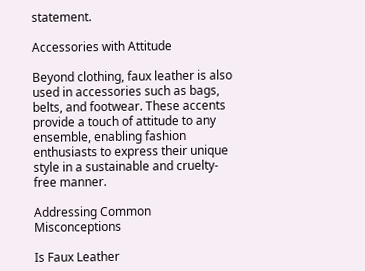statement.

Accessories with Attitude

Beyond clothing, faux leather is also used in accessories such as bags, belts, and footwear. These accents provide a touch of attitude to any ensemble, enabling fashion enthusiasts to express their unique style in a sustainable and cruelty-free manner.

Addressing Common Misconceptions

Is Faux Leather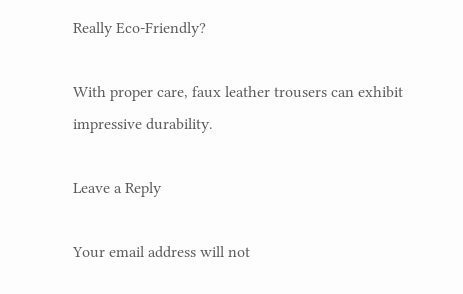Really Eco-Friendly?

With proper care, faux leather trousers can exhibit impressive durability.

Leave a Reply

Your email address will not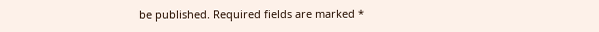be published. Required fields are marked *